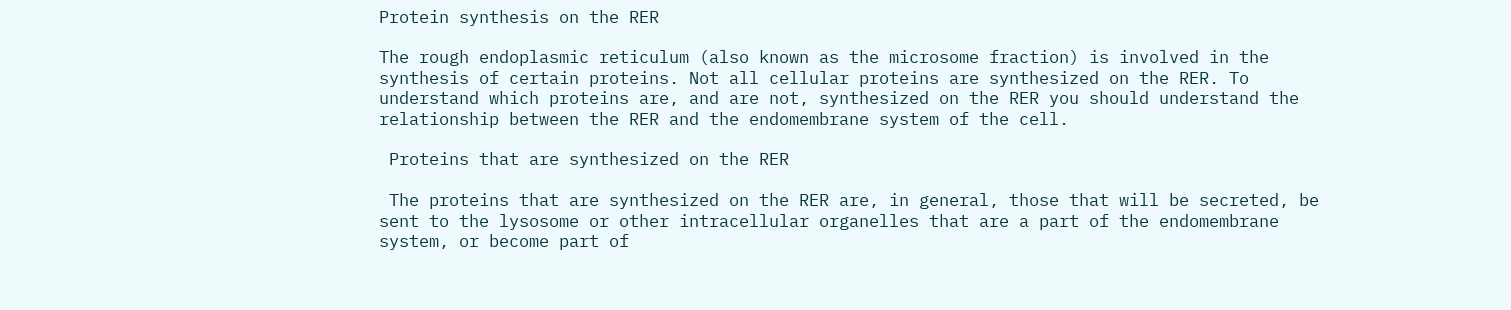Protein synthesis on the RER

The rough endoplasmic reticulum (also known as the microsome fraction) is involved in the synthesis of certain proteins. Not all cellular proteins are synthesized on the RER. To understand which proteins are, and are not, synthesized on the RER you should understand the relationship between the RER and the endomembrane system of the cell.

 Proteins that are synthesized on the RER

 The proteins that are synthesized on the RER are, in general, those that will be secreted, be sent to the lysosome or other intracellular organelles that are a part of the endomembrane system, or become part of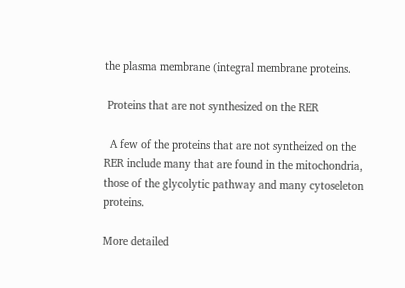the plasma membrane (integral membrane proteins.

 Proteins that are not synthesized on the RER

  A few of the proteins that are not syntheized on the RER include many that are found in the mitochondria, those of the glycolytic pathway and many cytoseleton proteins.

More detailed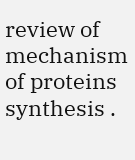review of mechanism of proteins synthesis .